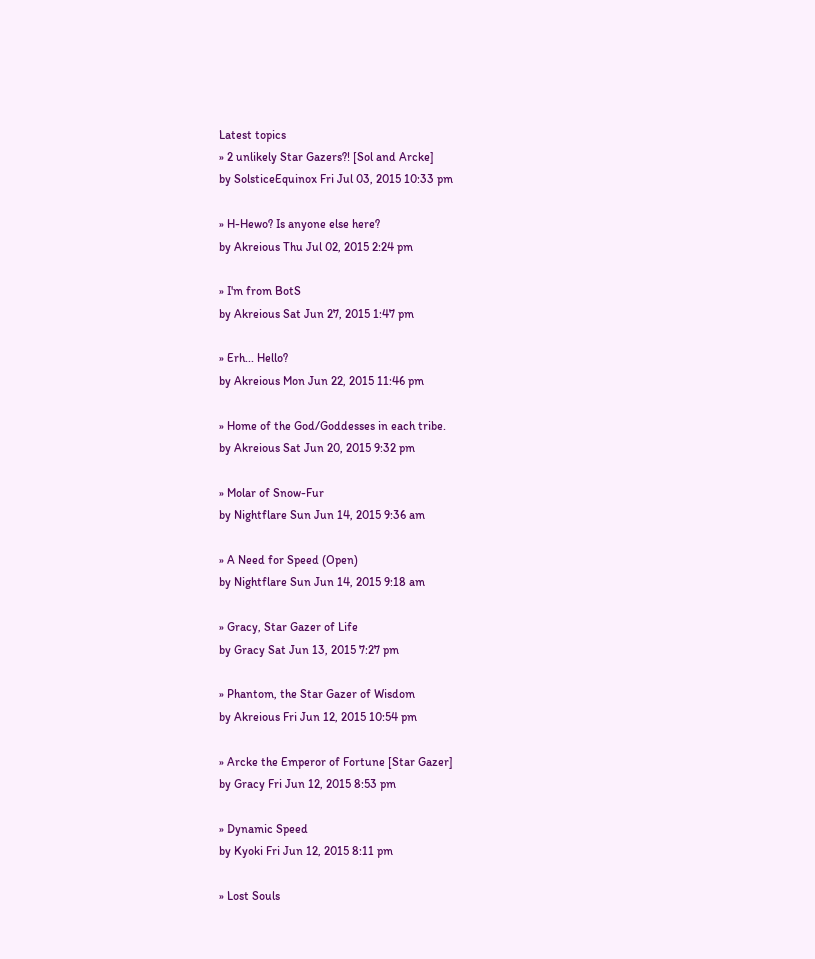Latest topics
» 2 unlikely Star Gazers?! [Sol and Arcke]
by SolsticeEquinox Fri Jul 03, 2015 10:33 pm

» H-Hewo? Is anyone else here?
by Akreious Thu Jul 02, 2015 2:24 pm

» I'm from BotS
by Akreious Sat Jun 27, 2015 1:47 pm

» Erh... Hello?
by Akreious Mon Jun 22, 2015 11:46 pm

» Home of the God/Goddesses in each tribe.
by Akreious Sat Jun 20, 2015 9:32 pm

» Molar of Snow-Fur
by Nightflare Sun Jun 14, 2015 9:36 am

» A Need for Speed (Open)
by Nightflare Sun Jun 14, 2015 9:18 am

» Gracy, Star Gazer of Life
by Gracy Sat Jun 13, 2015 7:27 pm

» Phantom, the Star Gazer of Wisdom
by Akreious Fri Jun 12, 2015 10:54 pm

» Arcke the Emperor of Fortune [Star Gazer]
by Gracy Fri Jun 12, 2015 8:53 pm

» Dynamic Speed
by Kyoki Fri Jun 12, 2015 8:11 pm

» Lost Souls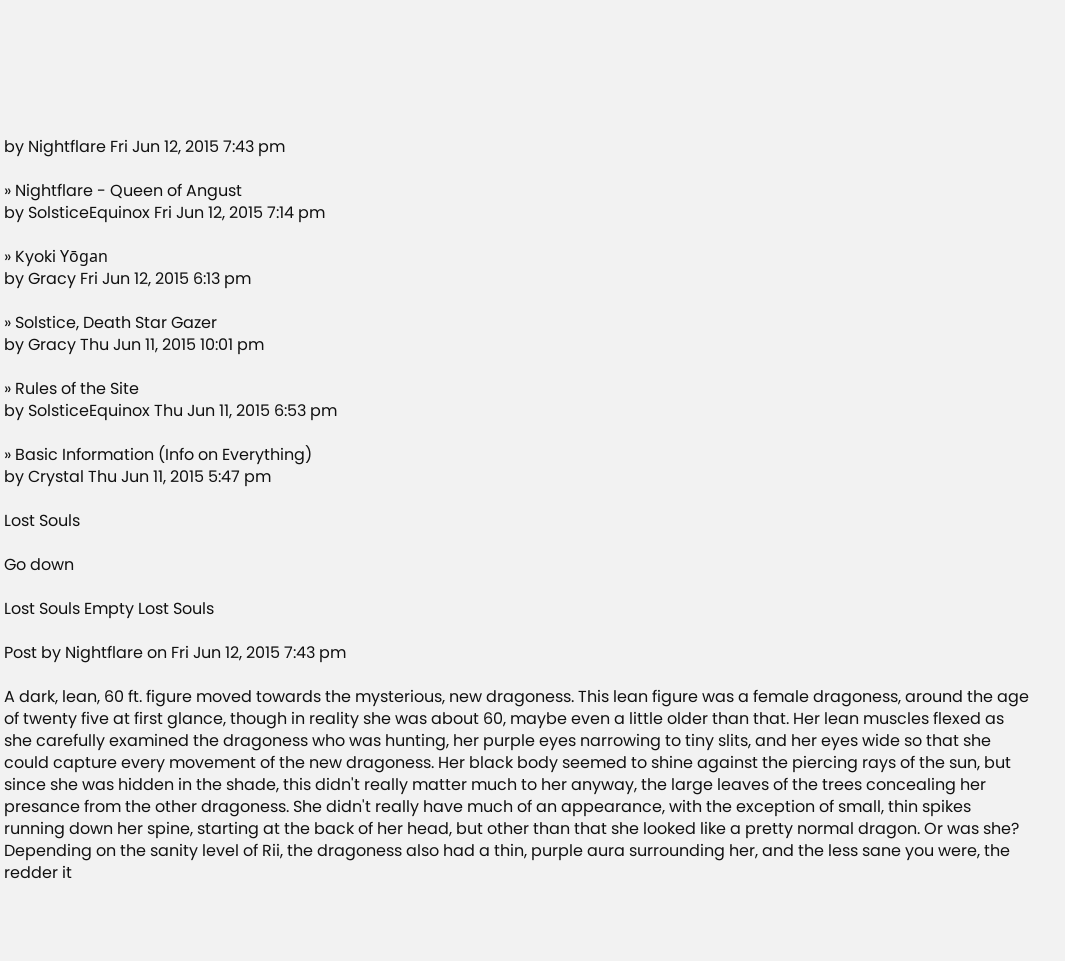by Nightflare Fri Jun 12, 2015 7:43 pm

» Nightflare - Queen of Angust
by SolsticeEquinox Fri Jun 12, 2015 7:14 pm

» Kyoki Yōgan
by Gracy Fri Jun 12, 2015 6:13 pm

» Solstice, Death Star Gazer
by Gracy Thu Jun 11, 2015 10:01 pm

» Rules of the Site
by SolsticeEquinox Thu Jun 11, 2015 6:53 pm

» Basic Information (Info on Everything)
by Crystal Thu Jun 11, 2015 5:47 pm

Lost Souls

Go down

Lost Souls Empty Lost Souls

Post by Nightflare on Fri Jun 12, 2015 7:43 pm

A dark, lean, 60 ft. figure moved towards the mysterious, new dragoness. This lean figure was a female dragoness, around the age of twenty five at first glance, though in reality she was about 60, maybe even a little older than that. Her lean muscles flexed as she carefully examined the dragoness who was hunting, her purple eyes narrowing to tiny slits, and her eyes wide so that she could capture every movement of the new dragoness. Her black body seemed to shine against the piercing rays of the sun, but since she was hidden in the shade, this didn't really matter much to her anyway, the large leaves of the trees concealing her presance from the other dragoness. She didn't really have much of an appearance, with the exception of small, thin spikes running down her spine, starting at the back of her head, but other than that she looked like a pretty normal dragon. Or was she? Depending on the sanity level of Rii, the dragoness also had a thin, purple aura surrounding her, and the less sane you were, the redder it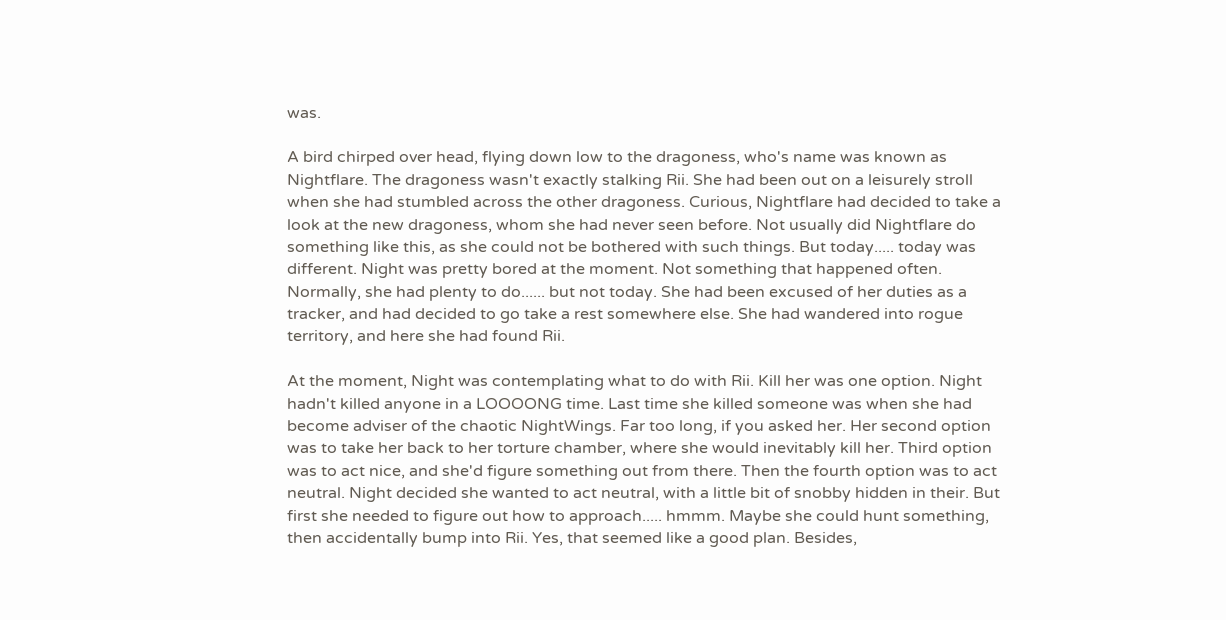was.

A bird chirped over head, flying down low to the dragoness, who's name was known as Nightflare. The dragoness wasn't exactly stalking Rii. She had been out on a leisurely stroll when she had stumbled across the other dragoness. Curious, Nightflare had decided to take a look at the new dragoness, whom she had never seen before. Not usually did Nightflare do something like this, as she could not be bothered with such things. But today..... today was different. Night was pretty bored at the moment. Not something that happened often. Normally, she had plenty to do...... but not today. She had been excused of her duties as a tracker, and had decided to go take a rest somewhere else. She had wandered into rogue territory, and here she had found Rii.

At the moment, Night was contemplating what to do with Rii. Kill her was one option. Night hadn't killed anyone in a LOOOONG time. Last time she killed someone was when she had become adviser of the chaotic NightWings. Far too long, if you asked her. Her second option was to take her back to her torture chamber, where she would inevitably kill her. Third option was to act nice, and she'd figure something out from there. Then the fourth option was to act neutral. Night decided she wanted to act neutral, with a little bit of snobby hidden in their. But first she needed to figure out how to approach..... hmmm. Maybe she could hunt something, then accidentally bump into Rii. Yes, that seemed like a good plan. Besides,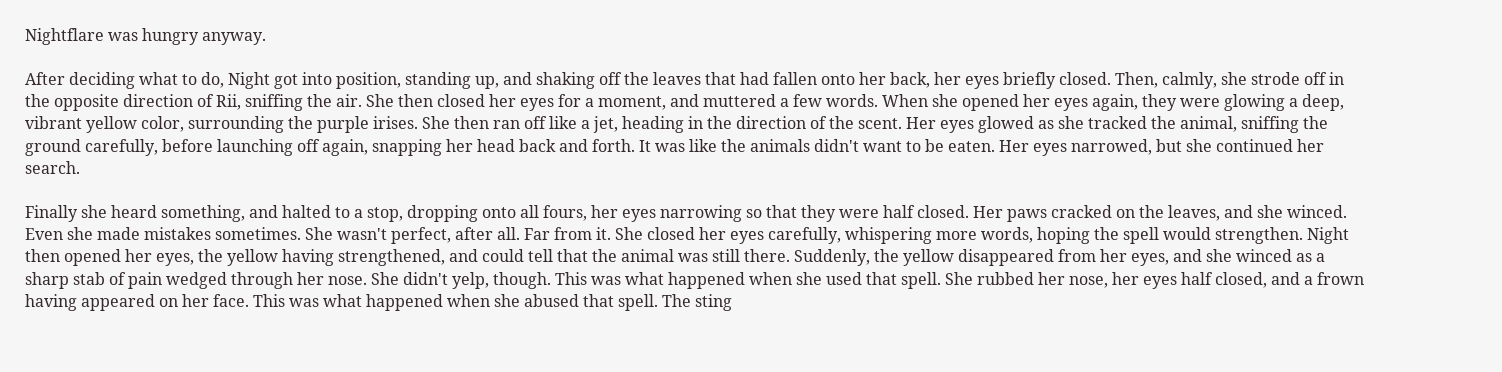Nightflare was hungry anyway.

After deciding what to do, Night got into position, standing up, and shaking off the leaves that had fallen onto her back, her eyes briefly closed. Then, calmly, she strode off in the opposite direction of Rii, sniffing the air. She then closed her eyes for a moment, and muttered a few words. When she opened her eyes again, they were glowing a deep, vibrant yellow color, surrounding the purple irises. She then ran off like a jet, heading in the direction of the scent. Her eyes glowed as she tracked the animal, sniffing the ground carefully, before launching off again, snapping her head back and forth. It was like the animals didn't want to be eaten. Her eyes narrowed, but she continued her search.

Finally she heard something, and halted to a stop, dropping onto all fours, her eyes narrowing so that they were half closed. Her paws cracked on the leaves, and she winced. Even she made mistakes sometimes. She wasn't perfect, after all. Far from it. She closed her eyes carefully, whispering more words, hoping the spell would strengthen. Night then opened her eyes, the yellow having strengthened, and could tell that the animal was still there. Suddenly, the yellow disappeared from her eyes, and she winced as a sharp stab of pain wedged through her nose. She didn't yelp, though. This was what happened when she used that spell. She rubbed her nose, her eyes half closed, and a frown having appeared on her face. This was what happened when she abused that spell. The sting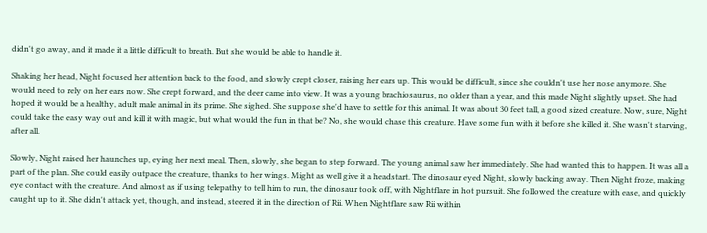didn't go away, and it made it a little difficult to breath. But she would be able to handle it.

Shaking her head, Night focused her attention back to the food, and slowly crept closer, raising her ears up. This would be difficult, since she couldn't use her nose anymore. She would need to rely on her ears now. She crept forward, and the deer came into view. It was a young brachiosaurus, no older than a year, and this made Night slightly upset. She had hoped it would be a healthy, adult male animal in its prime. She sighed. She suppose she'd have to settle for this animal. It was about 30 feet tall, a good sized creature. Now, sure, Night could take the easy way out and kill it with magic, but what would the fun in that be? No, she would chase this creature. Have some fun with it before she killed it. She wasn't starving, after all.

Slowly, Night raised her haunches up, eying her next meal. Then, slowly, she began to step forward. The young animal saw her immediately. She had wanted this to happen. It was all a part of the plan. She could easily outpace the creature, thanks to her wings. Might as well give it a headstart. The dinosaur eyed Night, slowly backing away. Then Night froze, making eye contact with the creature. And almost as if using telepathy to tell him to run, the dinosaur took off, with Nightflare in hot pursuit. She followed the creature with ease, and quickly caught up to it. She didn't attack yet, though, and instead, steered it in the direction of Rii. When Nightflare saw Rii within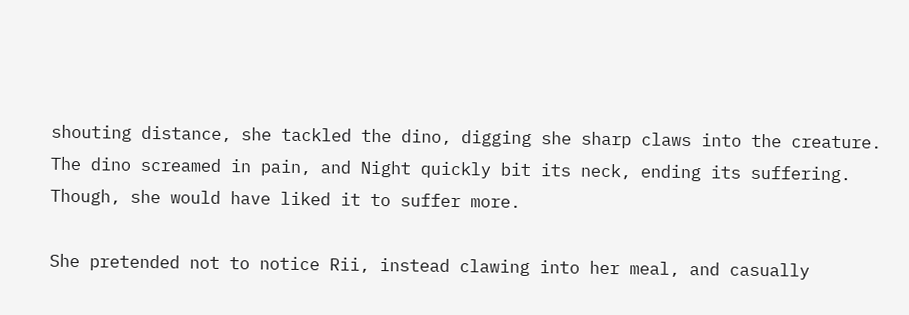shouting distance, she tackled the dino, digging she sharp claws into the creature. The dino screamed in pain, and Night quickly bit its neck, ending its suffering. Though, she would have liked it to suffer more.

She pretended not to notice Rii, instead clawing into her meal, and casually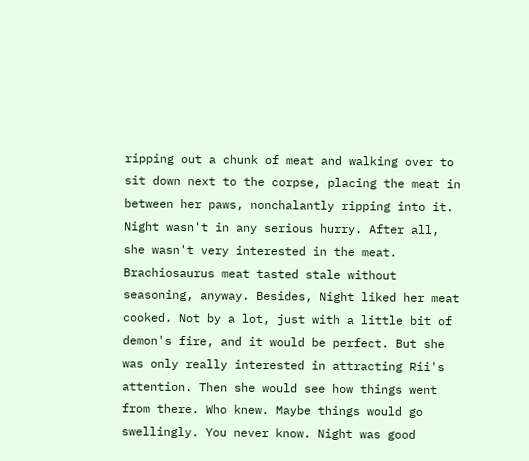ripping out a chunk of meat and walking over to sit down next to the corpse, placing the meat in between her paws, nonchalantly ripping into it. Night wasn't in any serious hurry. After all, she wasn't very interested in the meat. Brachiosaurus meat tasted stale without seasoning, anyway. Besides, Night liked her meat cooked. Not by a lot, just with a little bit of demon's fire, and it would be perfect. But she was only really interested in attracting Rii's attention. Then she would see how things went from there. Who knew. Maybe things would go swellingly. You never know. Night was good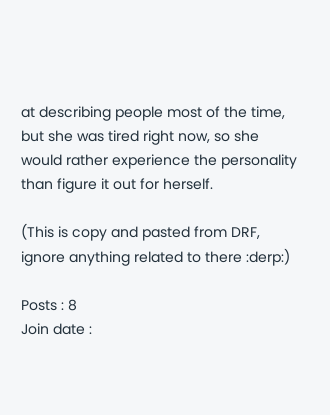at describing people most of the time, but she was tired right now, so she would rather experience the personality than figure it out for herself.

(This is copy and pasted from DRF, ignore anything related to there :derp:)

Posts : 8
Join date :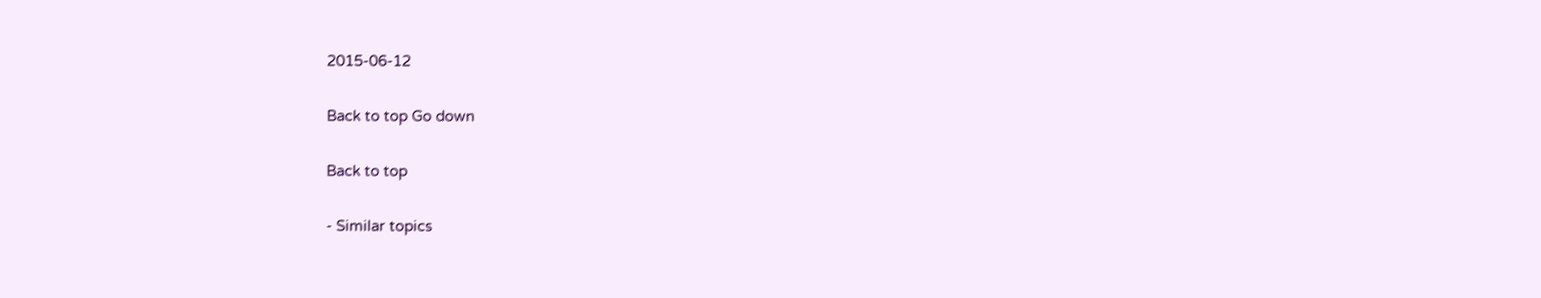2015-06-12

Back to top Go down

Back to top

- Similar topics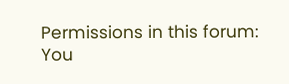Permissions in this forum:
You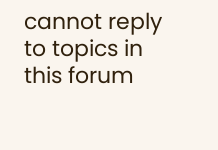cannot reply to topics in this forum